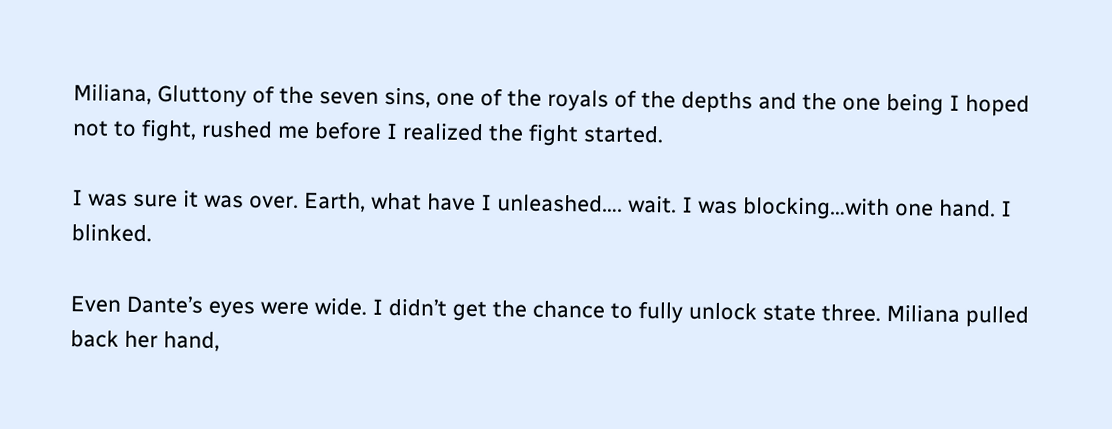Miliana, Gluttony of the seven sins, one of the royals of the depths and the one being I hoped not to fight, rushed me before I realized the fight started.

I was sure it was over. Earth, what have I unleashed…. wait. I was blocking…with one hand. I blinked.

Even Dante’s eyes were wide. I didn’t get the chance to fully unlock state three. Miliana pulled back her hand,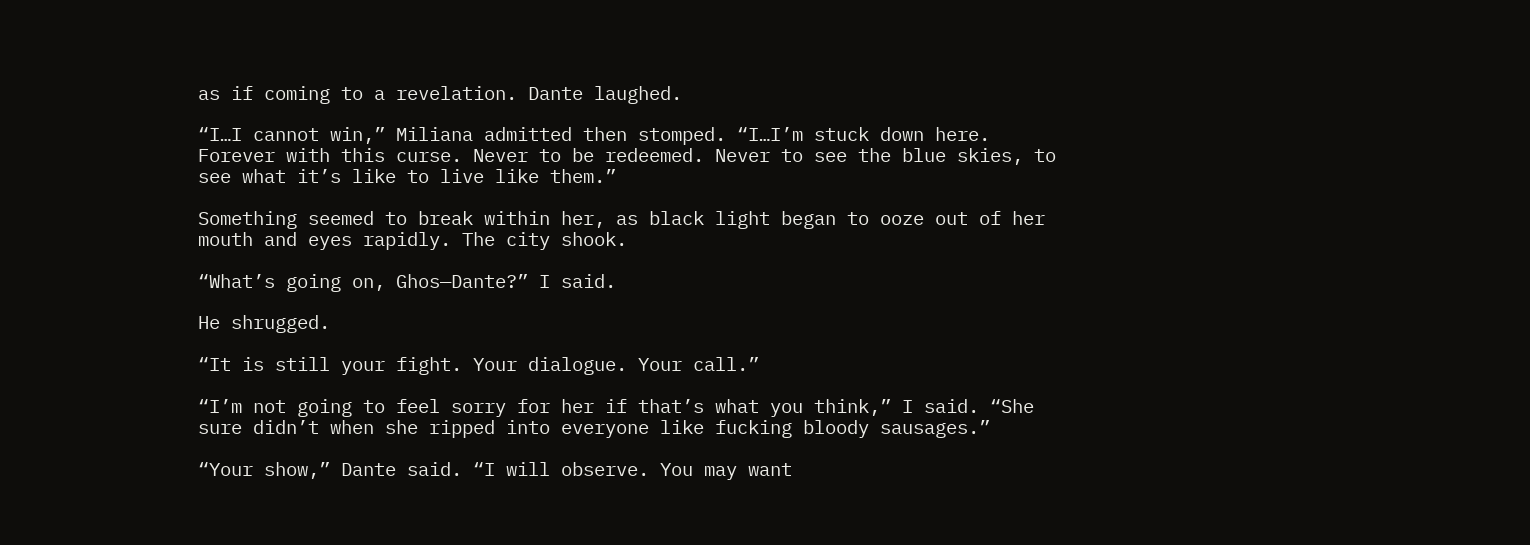as if coming to a revelation. Dante laughed.

“I…I cannot win,” Miliana admitted then stomped. “I…I’m stuck down here. Forever with this curse. Never to be redeemed. Never to see the blue skies, to see what it’s like to live like them.”

Something seemed to break within her, as black light began to ooze out of her mouth and eyes rapidly. The city shook.

“What’s going on, Ghos—Dante?” I said.

He shrugged.

“It is still your fight. Your dialogue. Your call.”

“I’m not going to feel sorry for her if that’s what you think,” I said. “She sure didn’t when she ripped into everyone like fucking bloody sausages.”

“Your show,” Dante said. “I will observe. You may want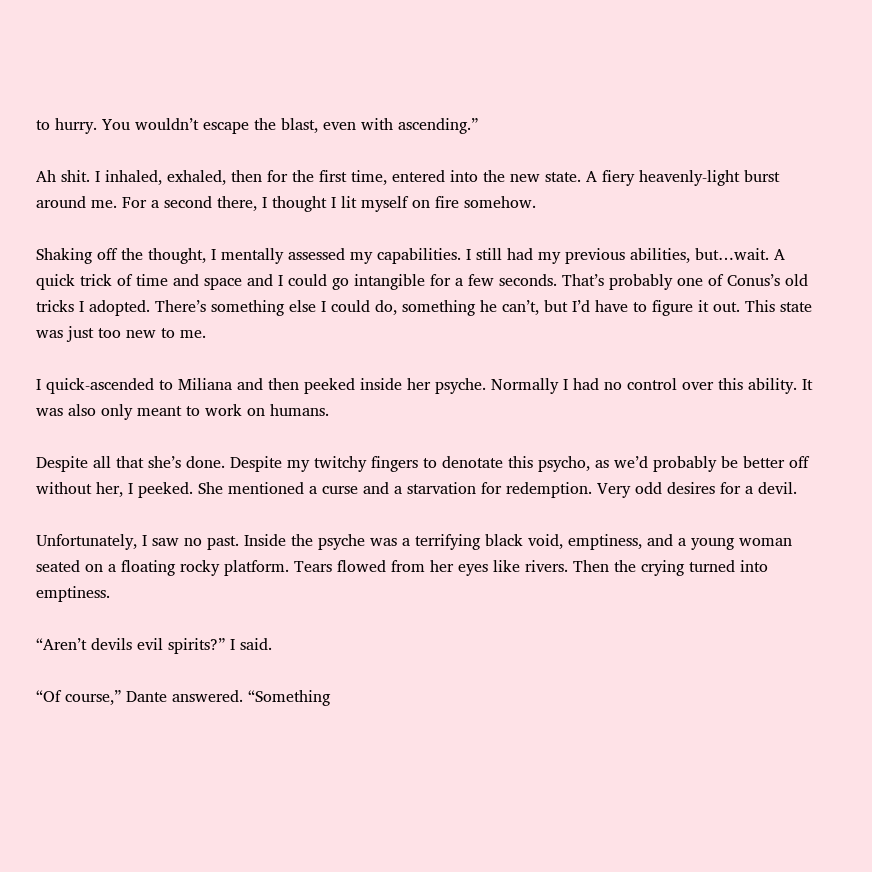to hurry. You wouldn’t escape the blast, even with ascending.”

Ah shit. I inhaled, exhaled, then for the first time, entered into the new state. A fiery heavenly-light burst around me. For a second there, I thought I lit myself on fire somehow.

Shaking off the thought, I mentally assessed my capabilities. I still had my previous abilities, but…wait. A quick trick of time and space and I could go intangible for a few seconds. That’s probably one of Conus’s old tricks I adopted. There’s something else I could do, something he can’t, but I’d have to figure it out. This state was just too new to me.

I quick-ascended to Miliana and then peeked inside her psyche. Normally I had no control over this ability. It was also only meant to work on humans.

Despite all that she’s done. Despite my twitchy fingers to denotate this psycho, as we’d probably be better off without her, I peeked. She mentioned a curse and a starvation for redemption. Very odd desires for a devil.

Unfortunately, I saw no past. Inside the psyche was a terrifying black void, emptiness, and a young woman seated on a floating rocky platform. Tears flowed from her eyes like rivers. Then the crying turned into emptiness.

“Aren’t devils evil spirits?” I said.

“Of course,” Dante answered. “Something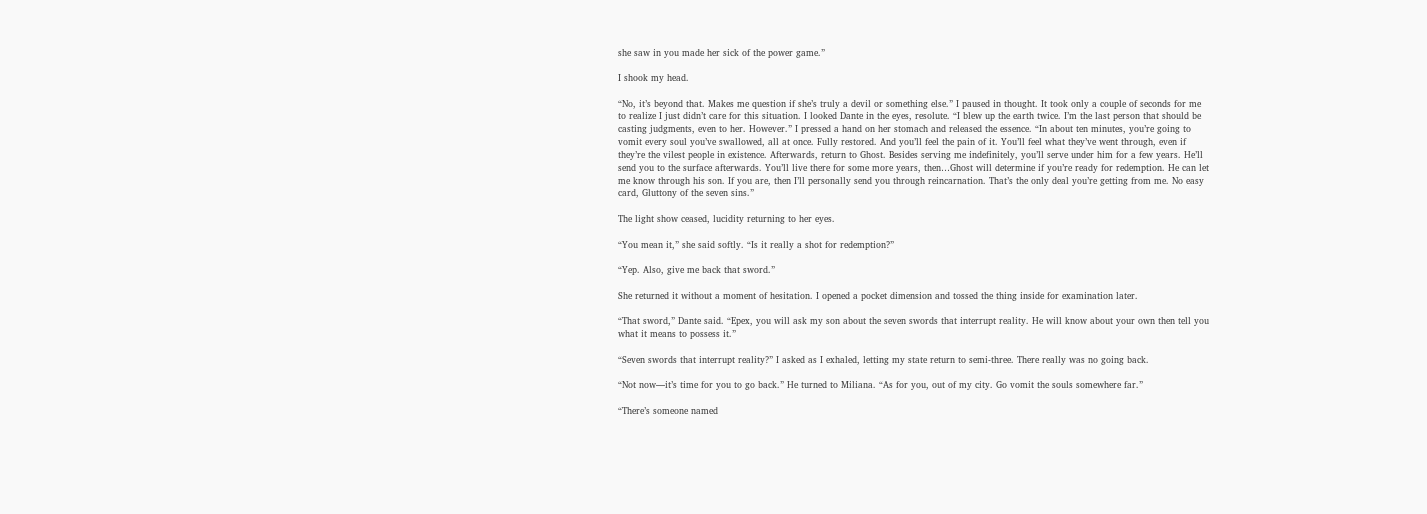she saw in you made her sick of the power game.”

I shook my head.

“No, it’s beyond that. Makes me question if she’s truly a devil or something else.” I paused in thought. It took only a couple of seconds for me to realize I just didn’t care for this situation. I looked Dante in the eyes, resolute. “I blew up the earth twice. I’m the last person that should be casting judgments, even to her. However.” I pressed a hand on her stomach and released the essence. “In about ten minutes, you’re going to vomit every soul you’ve swallowed, all at once. Fully restored. And you’ll feel the pain of it. You’ll feel what they’ve went through, even if they’re the vilest people in existence. Afterwards, return to Ghost. Besides serving me indefinitely, you’ll serve under him for a few years. He’ll send you to the surface afterwards. You’ll live there for some more years, then…Ghost will determine if you’re ready for redemption. He can let me know through his son. If you are, then I’ll personally send you through reincarnation. That’s the only deal you’re getting from me. No easy card, Gluttony of the seven sins.”

The light show ceased, lucidity returning to her eyes.

“You mean it,” she said softly. “Is it really a shot for redemption?”

“Yep. Also, give me back that sword.”

She returned it without a moment of hesitation. I opened a pocket dimension and tossed the thing inside for examination later.

“That sword,” Dante said. “Epex, you will ask my son about the seven swords that interrupt reality. He will know about your own then tell you what it means to possess it.”

“Seven swords that interrupt reality?” I asked as I exhaled, letting my state return to semi-three. There really was no going back.

“Not now—it’s time for you to go back.” He turned to Miliana. “As for you, out of my city. Go vomit the souls somewhere far.”

“There’s someone named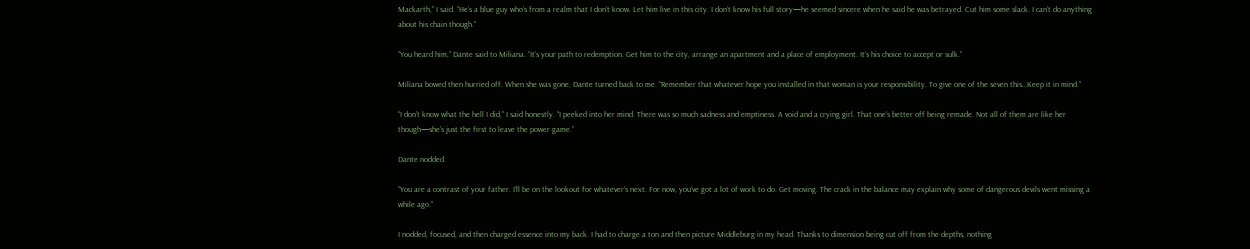Mackarth,” I said. “He’s a blue guy who’s from a realm that I don’t know. Let him live in this city. I don’t know his full story—he seemed sincere when he said he was betrayed. Cut him some slack. I can’t do anything about his chain though.”

“You heard him,” Dante said to Miliana. “It’s your path to redemption. Get him to the city, arrange an apartment and a place of employment. It’s his choice to accept or sulk.”

Miliana bowed then hurried off. When she was gone, Dante turned back to me. “Remember that whatever hope you installed in that woman is your responsibility. To give one of the seven this…Keep it in mind.”

“I don’t know what the hell I did,” I said honestly. “I peeked into her mind. There was so much sadness and emptiness. A void and a crying girl. That one’s better off being remade. Not all of them are like her though—she’s just the first to leave the power game.”

Dante nodded.

“You are a contrast of your father. I’ll be on the lookout for whatever’s next. For now, you’ve got a lot of work to do. Get moving. The crack in the balance may explain why some of dangerous devils went missing a while ago.”

I nodded, focused, and then charged essence into my back. I had to charge a ton and then picture Middleburg in my head. Thanks to dimension being cut off from the depths, nothing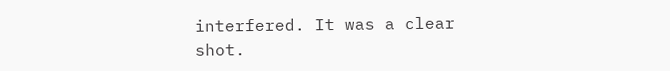interfered. It was a clear shot.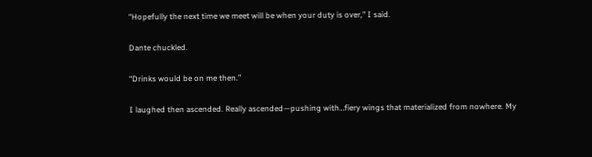“Hopefully the next time we meet will be when your duty is over,” I said.

Dante chuckled.

“Drinks would be on me then.”

I laughed then ascended. Really ascended—pushing with…fiery wings that materialized from nowhere. My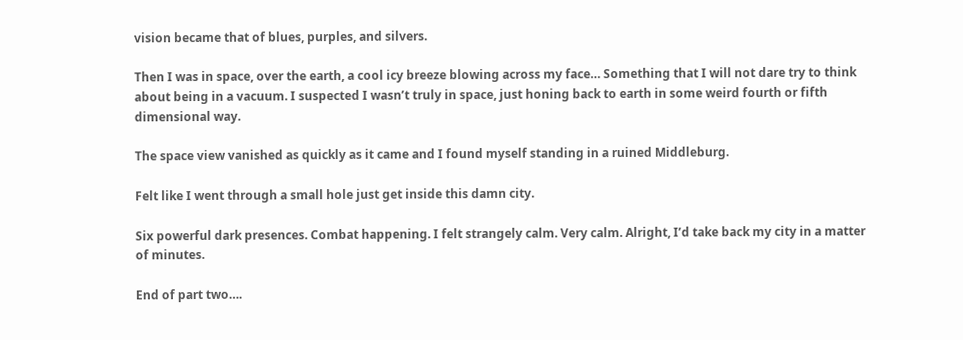vision became that of blues, purples, and silvers.

Then I was in space, over the earth, a cool icy breeze blowing across my face… Something that I will not dare try to think about being in a vacuum. I suspected I wasn’t truly in space, just honing back to earth in some weird fourth or fifth dimensional way.

The space view vanished as quickly as it came and I found myself standing in a ruined Middleburg.

Felt like I went through a small hole just get inside this damn city.

Six powerful dark presences. Combat happening. I felt strangely calm. Very calm. Alright, I’d take back my city in a matter of minutes.

End of part two….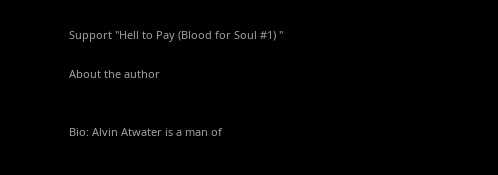Support "Hell to Pay (Blood for Soul #1) "

About the author


Bio: Alvin Atwater is a man of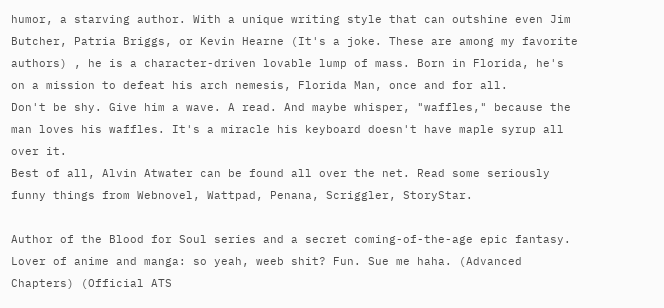humor, a starving author. With a unique writing style that can outshine even Jim Butcher, Patria Briggs, or Kevin Hearne (It's a joke. These are among my favorite authors) , he is a character-driven lovable lump of mass. Born in Florida, he's on a mission to defeat his arch nemesis, Florida Man, once and for all.
Don't be shy. Give him a wave. A read. And maybe whisper, "waffles," because the man loves his waffles. It's a miracle his keyboard doesn't have maple syrup all over it.
Best of all, Alvin Atwater can be found all over the net. Read some seriously funny things from Webnovel, Wattpad, Penana, Scriggler, StoryStar.

Author of the Blood for Soul series and a secret coming-of-the-age epic fantasy. Lover of anime and manga: so yeah, weeb shit? Fun. Sue me haha. (Advanced Chapters) (Official ATS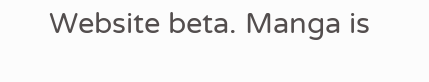Website beta. Manga is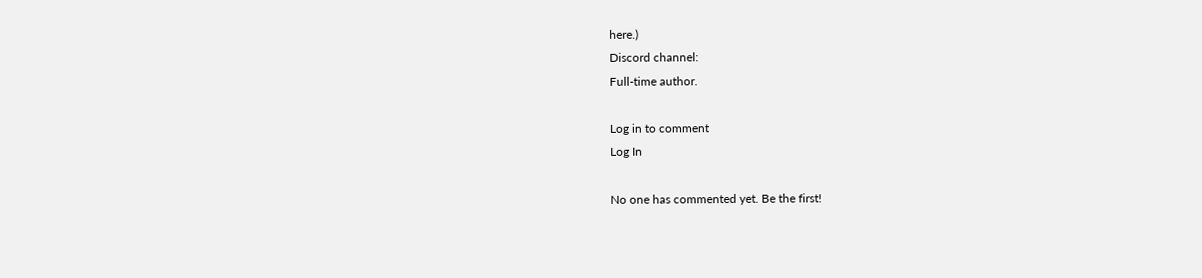here.)
Discord channel:
Full-time author.

Log in to comment
Log In

No one has commented yet. Be the first!